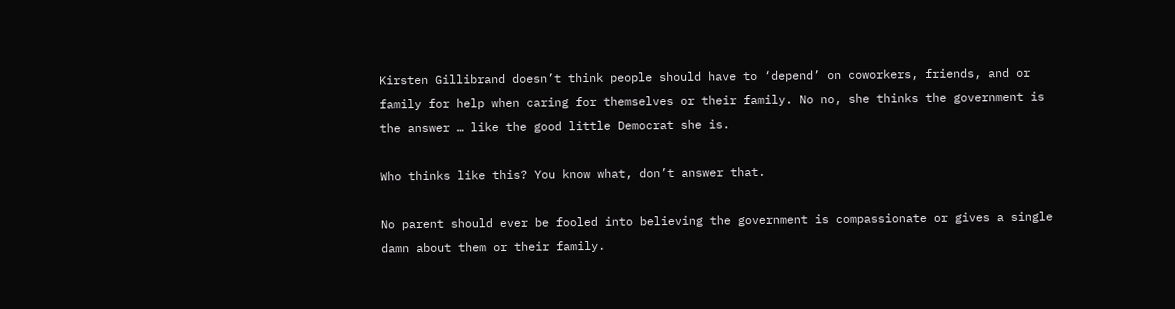Kirsten Gillibrand doesn’t think people should have to ‘depend’ on coworkers, friends, and or family for help when caring for themselves or their family. No no, she thinks the government is the answer … like the good little Democrat she is.

Who thinks like this? You know what, don’t answer that.

No parent should ever be fooled into believing the government is compassionate or gives a single damn about them or their family.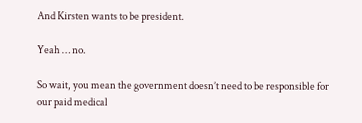And Kirsten wants to be president.

Yeah … no.

So wait, you mean the government doesn’t need to be responsible for our paid medical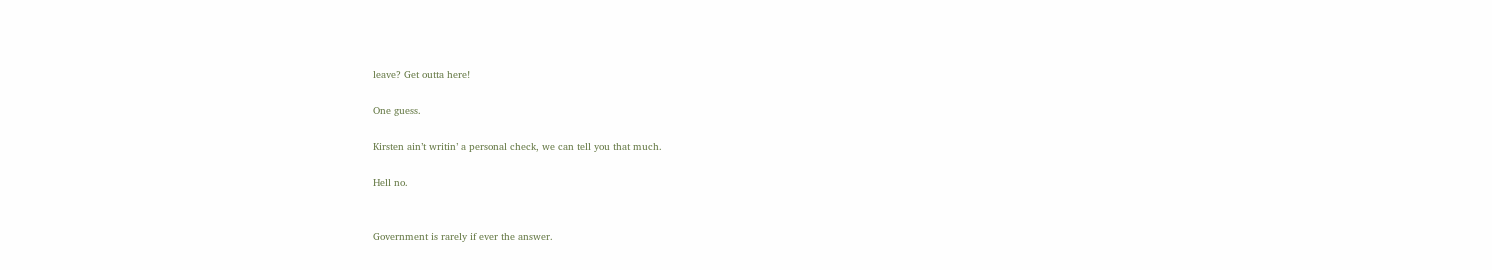leave? Get outta here!

One guess.

Kirsten ain’t writin’ a personal check, we can tell you that much.

Hell no.


Government is rarely if ever the answer.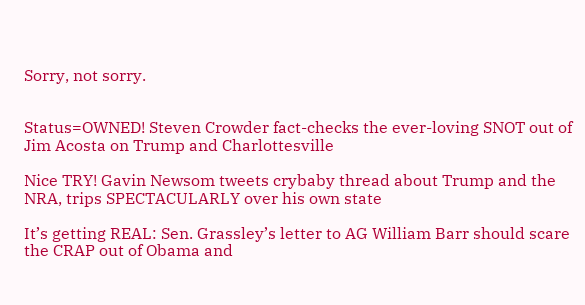Sorry, not sorry.


Status=OWNED! Steven Crowder fact-checks the ever-loving SNOT out of Jim Acosta on Trump and Charlottesville

Nice TRY! Gavin Newsom tweets crybaby thread about Trump and the NRA, trips SPECTACULARLY over his own state

It’s getting REAL: Sen. Grassley’s letter to AG William Barr should scare the CRAP out of Obama and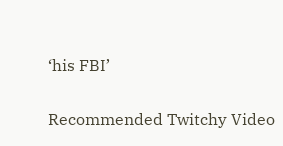‘his FBI’

Recommended Twitchy Video